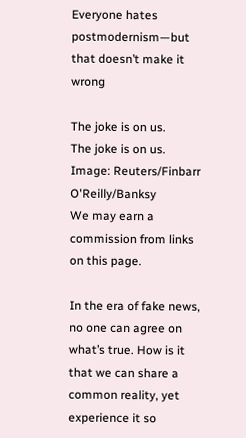Everyone hates postmodernism—but that doesn’t make it wrong

The joke is on us.
The joke is on us.
Image: Reuters/Finbarr O'Reilly/Banksy
We may earn a commission from links on this page.

In the era of fake news, no one can agree on what’s true. How is it that we can share a common reality, yet experience it so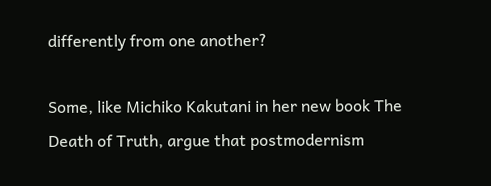differently from one another?

Some, like Michiko Kakutani in her new book The Death of Truth, argue that postmodernism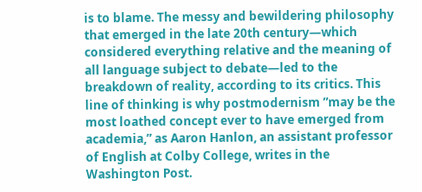is to blame. The messy and bewildering philosophy that emerged in the late 20th century—which considered everything relative and the meaning of all language subject to debate—led to the breakdown of reality, according to its critics. This line of thinking is why postmodernism ”may be the most loathed concept ever to have emerged from academia,” as Aaron Hanlon, an assistant professor of English at Colby College, writes in the Washington Post.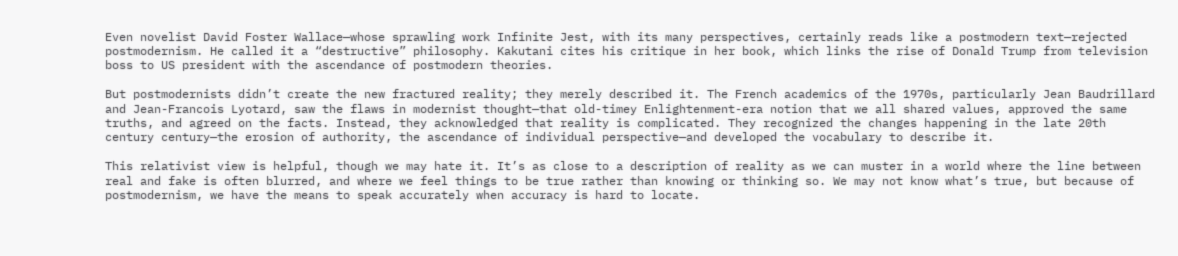Even novelist David Foster Wallace—whose sprawling work Infinite Jest, with its many perspectives, certainly reads like a postmodern text—rejected postmodernism. He called it a “destructive” philosophy. Kakutani cites his critique in her book, which links the rise of Donald Trump from television boss to US president with the ascendance of postmodern theories.

But postmodernists didn’t create the new fractured reality; they merely described it. The French academics of the 1970s, particularly Jean Baudrillard and Jean-Francois Lyotard, saw the flaws in modernist thought—that old-timey Enlightenment-era notion that we all shared values, approved the same truths, and agreed on the facts. Instead, they acknowledged that reality is complicated. They recognized the changes happening in the late 20th century century—the erosion of authority, the ascendance of individual perspective—and developed the vocabulary to describe it.

This relativist view is helpful, though we may hate it. It’s as close to a description of reality as we can muster in a world where the line between real and fake is often blurred, and where we feel things to be true rather than knowing or thinking so. We may not know what’s true, but because of postmodernism, we have the means to speak accurately when accuracy is hard to locate.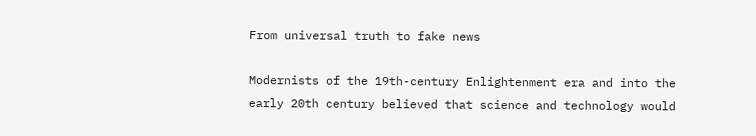From universal truth to fake news

Modernists of the 19th-century Enlightenment era and into the early 20th century believed that science and technology would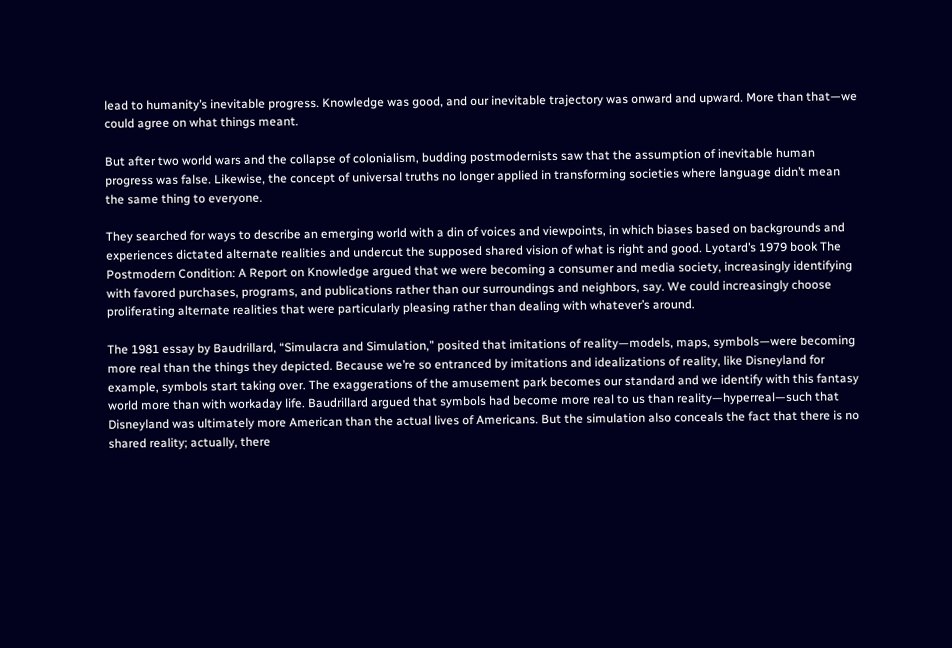lead to humanity’s inevitable progress. Knowledge was good, and our inevitable trajectory was onward and upward. More than that—we could agree on what things meant.

But after two world wars and the collapse of colonialism, budding postmodernists saw that the assumption of inevitable human progress was false. Likewise, the concept of universal truths no longer applied in transforming societies where language didn’t mean the same thing to everyone.

They searched for ways to describe an emerging world with a din of voices and viewpoints, in which biases based on backgrounds and experiences dictated alternate realities and undercut the supposed shared vision of what is right and good. Lyotard’s 1979 book The Postmodern Condition: A Report on Knowledge argued that we were becoming a consumer and media society, increasingly identifying with favored purchases, programs, and publications rather than our surroundings and neighbors, say. We could increasingly choose proliferating alternate realities that were particularly pleasing rather than dealing with whatever’s around.

The 1981 essay by Baudrillard, “Simulacra and Simulation,” posited that imitations of reality—models, maps, symbols—were becoming more real than the things they depicted. Because we’re so entranced by imitations and idealizations of reality, like Disneyland for example, symbols start taking over. The exaggerations of the amusement park becomes our standard and we identify with this fantasy world more than with workaday life. Baudrillard argued that symbols had become more real to us than reality—hyperreal—such that Disneyland was ultimately more American than the actual lives of Americans. But the simulation also conceals the fact that there is no shared reality; actually, there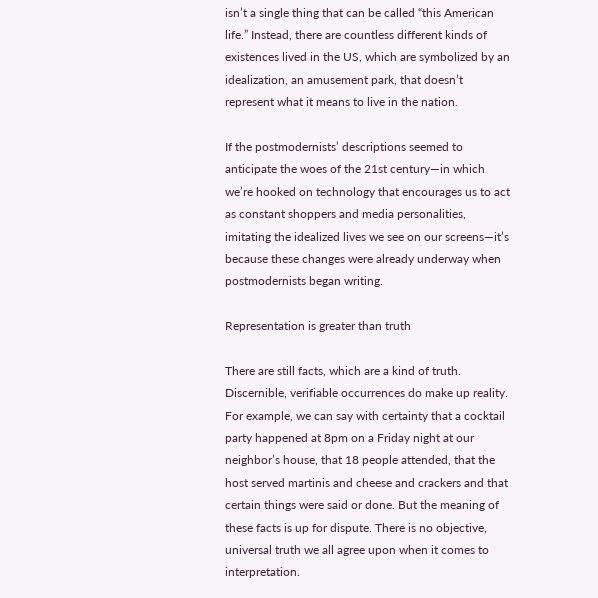isn’t a single thing that can be called “this American life.” Instead, there are countless different kinds of existences lived in the US, which are symbolized by an idealization, an amusement park, that doesn’t represent what it means to live in the nation.

If the postmodernists’ descriptions seemed to anticipate the woes of the 21st century—in which we’re hooked on technology that encourages us to act as constant shoppers and media personalities, imitating the idealized lives we see on our screens—it’s because these changes were already underway when postmodernists began writing.

Representation is greater than truth

There are still facts, which are a kind of truth. Discernible, verifiable occurrences do make up reality. For example, we can say with certainty that a cocktail party happened at 8pm on a Friday night at our neighbor’s house, that 18 people attended, that the host served martinis and cheese and crackers and that certain things were said or done. But the meaning of these facts is up for dispute. There is no objective, universal truth we all agree upon when it comes to interpretation.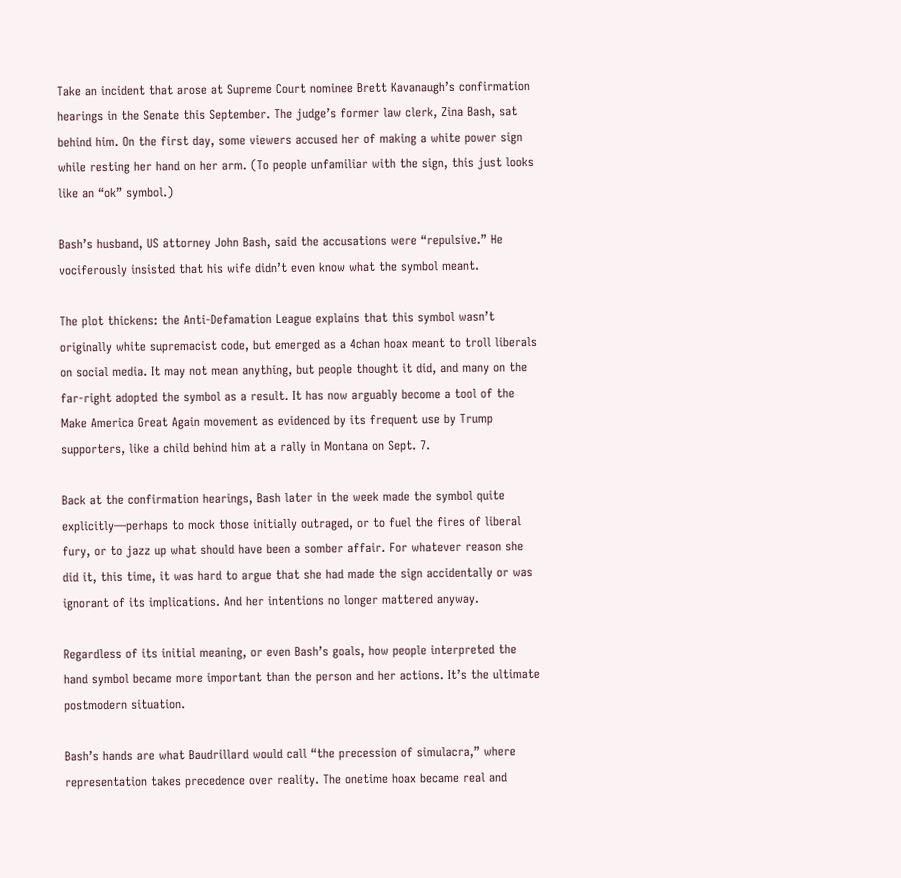Take an incident that arose at Supreme Court nominee Brett Kavanaugh’s confirmation hearings in the Senate this September. The judge’s former law clerk, Zina Bash, sat behind him. On the first day, some viewers accused her of making a white power sign while resting her hand on her arm. (To people unfamiliar with the sign, this just looks like an “ok” symbol.)

Bash’s husband, US attorney John Bash, said the accusations were “repulsive.” He vociferously insisted that his wife didn’t even know what the symbol meant.

The plot thickens: the Anti-Defamation League explains that this symbol wasn’t originally white supremacist code, but emerged as a 4chan hoax meant to troll liberals on social media. It may not mean anything, but people thought it did, and many on the far-right adopted the symbol as a result. It has now arguably become a tool of the Make America Great Again movement as evidenced by its frequent use by Trump supporters, like a child behind him at a rally in Montana on Sept. 7.

Back at the confirmation hearings, Bash later in the week made the symbol quite explicitly—perhaps to mock those initially outraged, or to fuel the fires of liberal fury, or to jazz up what should have been a somber affair. For whatever reason she did it, this time, it was hard to argue that she had made the sign accidentally or was ignorant of its implications. And her intentions no longer mattered anyway.

Regardless of its initial meaning, or even Bash’s goals, how people interpreted the hand symbol became more important than the person and her actions. It’s the ultimate postmodern situation.

Bash’s hands are what Baudrillard would call “the precession of simulacra,” where representation takes precedence over reality. The onetime hoax became real and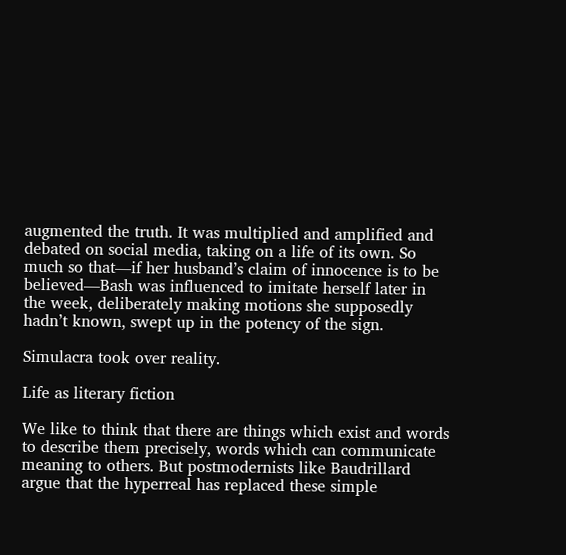augmented the truth. It was multiplied and amplified and debated on social media, taking on a life of its own. So much so that—if her husband’s claim of innocence is to be believed—Bash was influenced to imitate herself later in the week, deliberately making motions she supposedly hadn’t known, swept up in the potency of the sign.

Simulacra took over reality.

Life as literary fiction

We like to think that there are things which exist and words to describe them precisely, words which can communicate meaning to others. But postmodernists like Baudrillard argue that the hyperreal has replaced these simple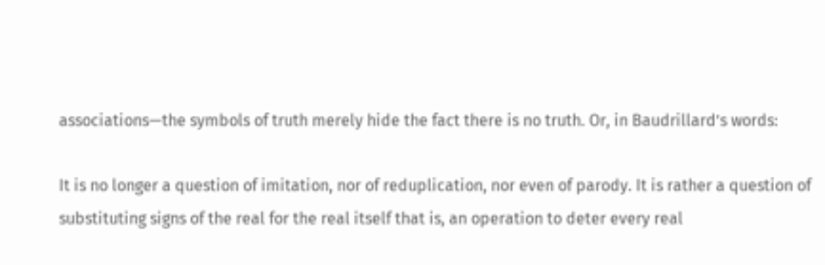associations—the symbols of truth merely hide the fact there is no truth. Or, in Baudrillard’s words:

It is no longer a question of imitation, nor of reduplication, nor even of parody. It is rather a question of substituting signs of the real for the real itself that is, an operation to deter every real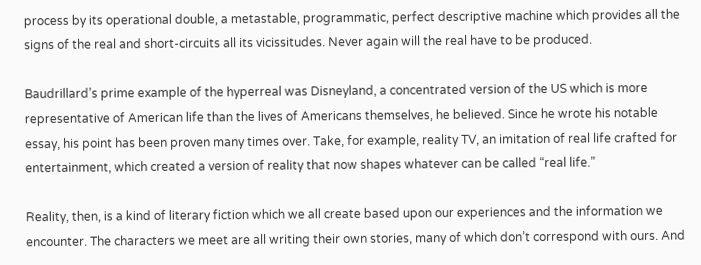process by its operational double, a metastable, programmatic, perfect descriptive machine which provides all the signs of the real and short-circuits all its vicissitudes. Never again will the real have to be produced.

Baudrillard’s prime example of the hyperreal was Disneyland, a concentrated version of the US which is more representative of American life than the lives of Americans themselves, he believed. Since he wrote his notable essay, his point has been proven many times over. Take, for example, reality TV, an imitation of real life crafted for entertainment, which created a version of reality that now shapes whatever can be called “real life.”

Reality, then, is a kind of literary fiction which we all create based upon our experiences and the information we encounter. The characters we meet are all writing their own stories, many of which don’t correspond with ours. And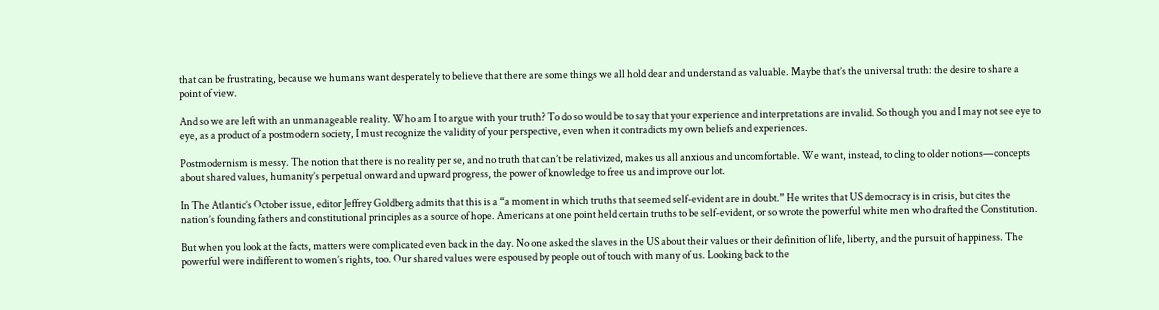that can be frustrating, because we humans want desperately to believe that there are some things we all hold dear and understand as valuable. Maybe that’s the universal truth: the desire to share a point of view.

And so we are left with an unmanageable reality. Who am I to argue with your truth? To do so would be to say that your experience and interpretations are invalid. So though you and I may not see eye to eye, as a product of a postmodern society, I must recognize the validity of your perspective, even when it contradicts my own beliefs and experiences.

Postmodernism is messy. The notion that there is no reality per se, and no truth that can’t be relativized, makes us all anxious and uncomfortable. We want, instead, to cling to older notions—concepts about shared values, humanity’s perpetual onward and upward progress, the power of knowledge to free us and improve our lot.

In The Atlantic’s October issue, editor Jeffrey Goldberg admits that this is a “a moment in which truths that seemed self-evident are in doubt.” He writes that US democracy is in crisis, but cites the nation’s founding fathers and constitutional principles as a source of hope. Americans at one point held certain truths to be self-evident, or so wrote the powerful white men who drafted the Constitution.

But when you look at the facts, matters were complicated even back in the day. No one asked the slaves in the US about their values or their definition of life, liberty, and the pursuit of happiness. The powerful were indifferent to women’s rights, too. Our shared values were espoused by people out of touch with many of us. Looking back to the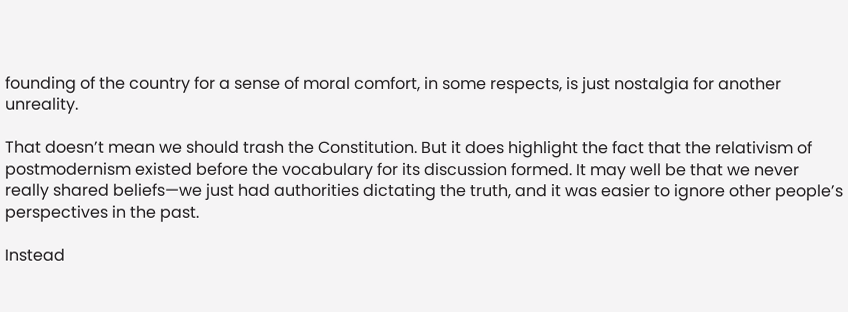founding of the country for a sense of moral comfort, in some respects, is just nostalgia for another unreality.

That doesn’t mean we should trash the Constitution. But it does highlight the fact that the relativism of postmodernism existed before the vocabulary for its discussion formed. It may well be that we never really shared beliefs—we just had authorities dictating the truth, and it was easier to ignore other people’s perspectives in the past.

Instead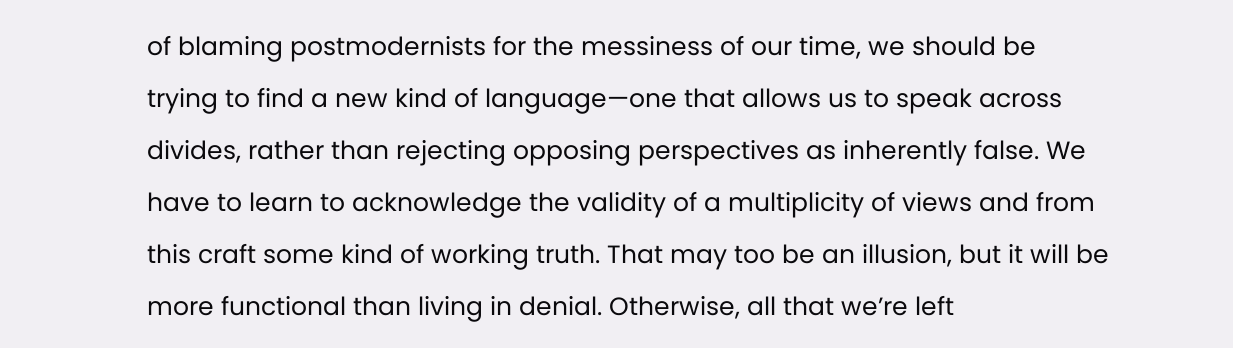of blaming postmodernists for the messiness of our time, we should be trying to find a new kind of language—one that allows us to speak across divides, rather than rejecting opposing perspectives as inherently false. We have to learn to acknowledge the validity of a multiplicity of views and from this craft some kind of working truth. That may too be an illusion, but it will be more functional than living in denial. Otherwise, all that we’re left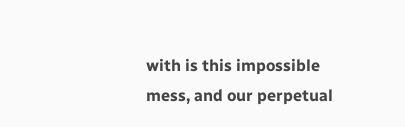with is this impossible mess, and our perpetual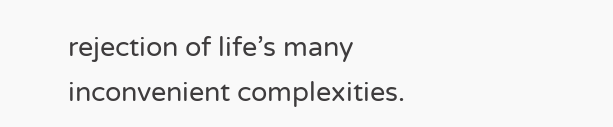rejection of life’s many inconvenient complexities.